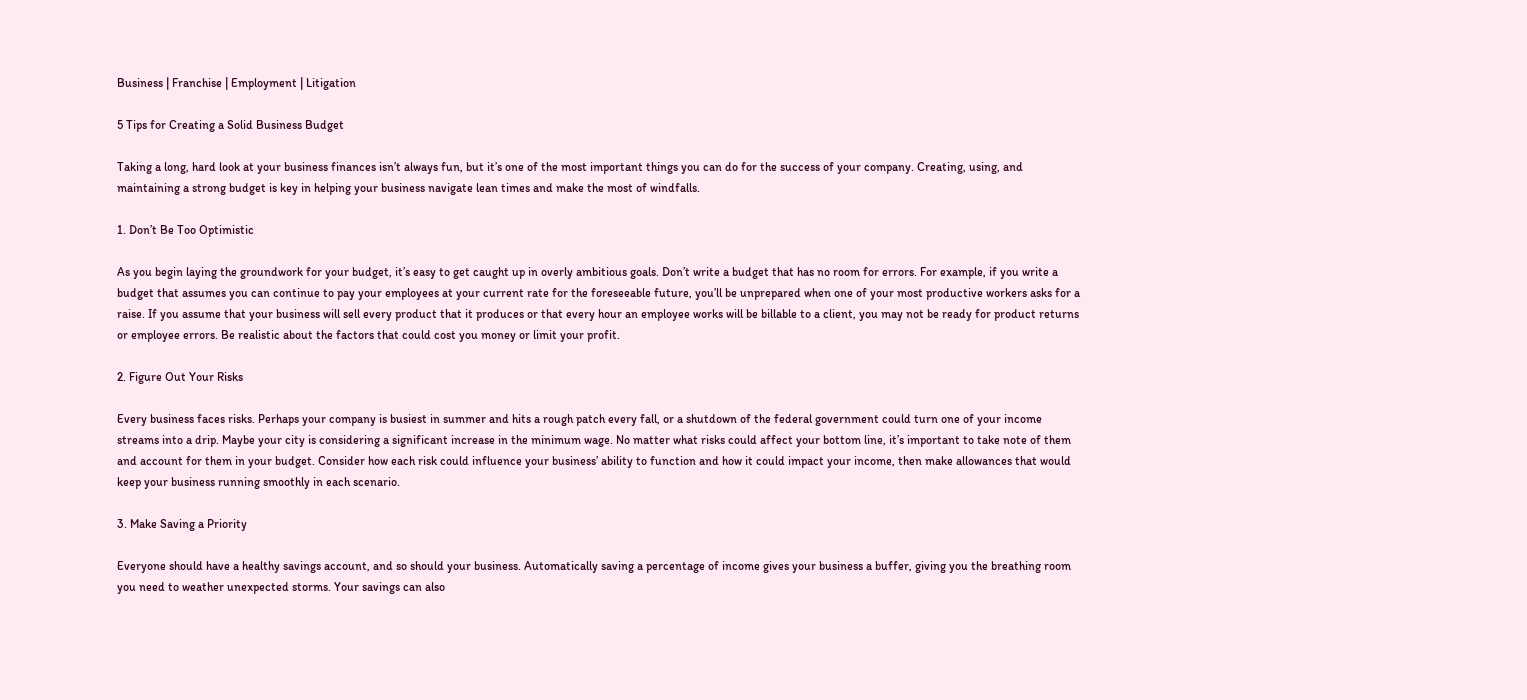Business | Franchise | Employment | Litigation

5 Tips for Creating a Solid Business Budget

Taking a long, hard look at your business finances isn’t always fun, but it’s one of the most important things you can do for the success of your company. Creating, using, and maintaining a strong budget is key in helping your business navigate lean times and make the most of windfalls.

1. Don’t Be Too Optimistic

As you begin laying the groundwork for your budget, it’s easy to get caught up in overly ambitious goals. Don’t write a budget that has no room for errors. For example, if you write a budget that assumes you can continue to pay your employees at your current rate for the foreseeable future, you’ll be unprepared when one of your most productive workers asks for a raise. If you assume that your business will sell every product that it produces or that every hour an employee works will be billable to a client, you may not be ready for product returns or employee errors. Be realistic about the factors that could cost you money or limit your profit.

2. Figure Out Your Risks

Every business faces risks. Perhaps your company is busiest in summer and hits a rough patch every fall, or a shutdown of the federal government could turn one of your income streams into a drip. Maybe your city is considering a significant increase in the minimum wage. No matter what risks could affect your bottom line, it’s important to take note of them and account for them in your budget. Consider how each risk could influence your business’ ability to function and how it could impact your income, then make allowances that would keep your business running smoothly in each scenario.

3. Make Saving a Priority

Everyone should have a healthy savings account, and so should your business. Automatically saving a percentage of income gives your business a buffer, giving you the breathing room you need to weather unexpected storms. Your savings can also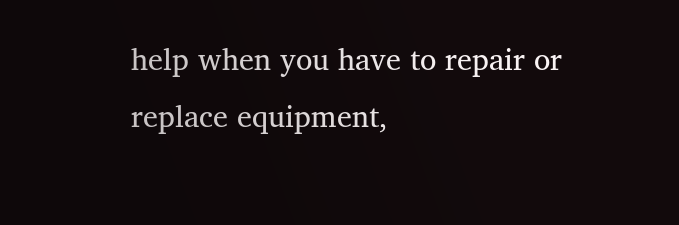help when you have to repair or replace equipment,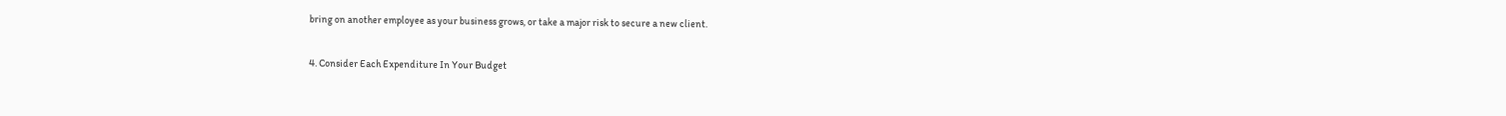bring on another employee as your business grows, or take a major risk to secure a new client.

4. Consider Each Expenditure In Your Budget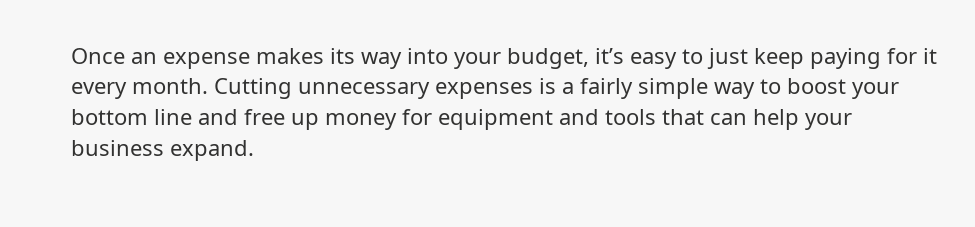Once an expense makes its way into your budget, it’s easy to just keep paying for it every month. Cutting unnecessary expenses is a fairly simple way to boost your bottom line and free up money for equipment and tools that can help your business expand.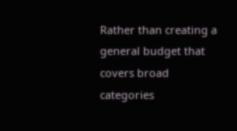Rather than creating a general budget that covers broad categories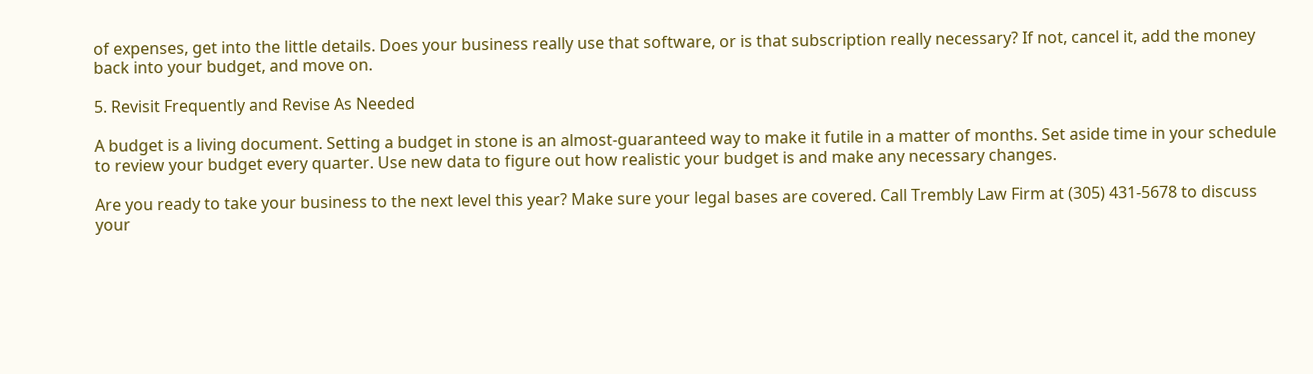of expenses, get into the little details. Does your business really use that software, or is that subscription really necessary? If not, cancel it, add the money back into your budget, and move on.

5. Revisit Frequently and Revise As Needed

A budget is a living document. Setting a budget in stone is an almost-guaranteed way to make it futile in a matter of months. Set aside time in your schedule to review your budget every quarter. Use new data to figure out how realistic your budget is and make any necessary changes.

Are you ready to take your business to the next level this year? Make sure your legal bases are covered. Call Trembly Law Firm at (305) 431-5678 to discuss your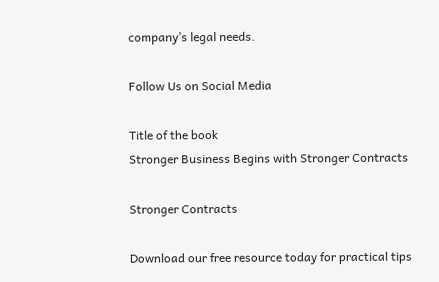company’s legal needs.

Follow Us on Social Media

Title of the book
Stronger Business Begins with Stronger Contracts

Stronger Contracts

Download our free resource today for practical tips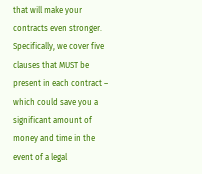that will make your contracts even stronger. Specifically, we cover five clauses that MUST be present in each contract – which could save you a significant amount of money and time in the event of a legal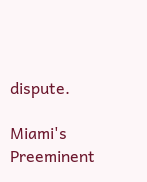dispute.

Miami's Preeminent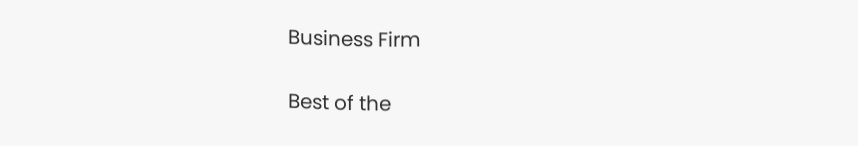Business Firm

Best of the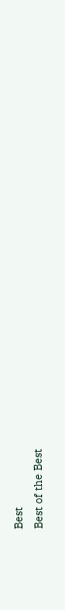Best
Best of the Best